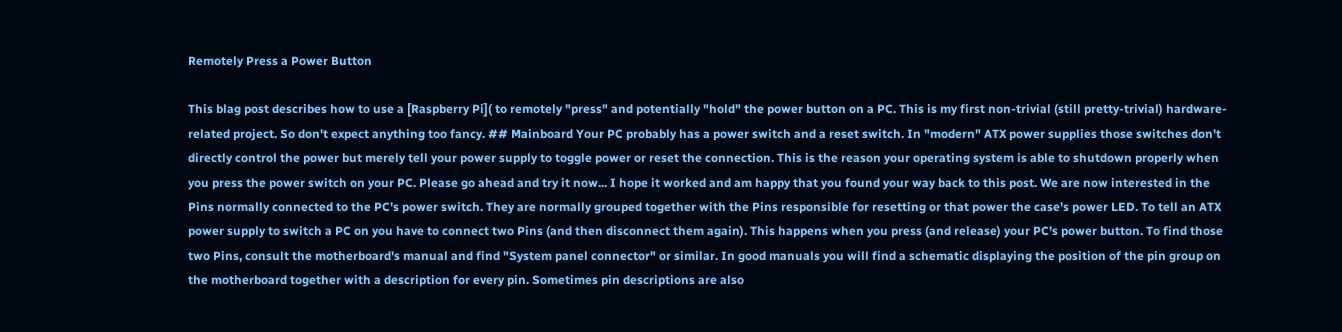Remotely Press a Power Button

This blag post describes how to use a [Raspberry Pi]( to remotely "press" and potentially "hold" the power button on a PC. This is my first non-trivial (still pretty-trivial) hardware-related project. So don't expect anything too fancy. ## Mainboard Your PC probably has a power switch and a reset switch. In "modern" ATX power supplies those switches don't directly control the power but merely tell your power supply to toggle power or reset the connection. This is the reason your operating system is able to shutdown properly when you press the power switch on your PC. Please go ahead and try it now... I hope it worked and am happy that you found your way back to this post. We are now interested in the Pins normally connected to the PC's power switch. They are normally grouped together with the Pins responsible for resetting or that power the case's power LED. To tell an ATX power supply to switch a PC on you have to connect two Pins (and then disconnect them again). This happens when you press (and release) your PC's power button. To find those two Pins, consult the motherboard's manual and find "System panel connector" or similar. In good manuals you will find a schematic displaying the position of the pin group on the motherboard together with a description for every pin. Sometimes pin descriptions are also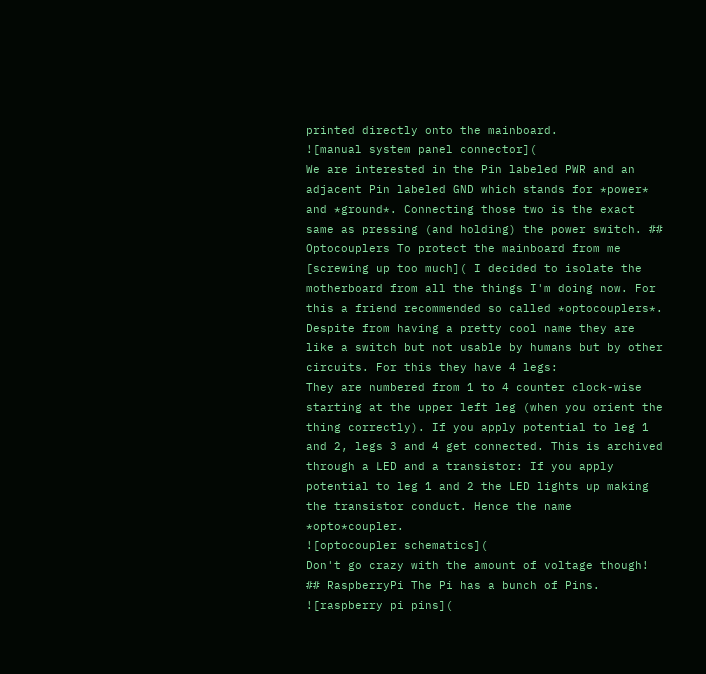printed directly onto the mainboard.
![manual system panel connector](
We are interested in the Pin labeled PWR and an adjacent Pin labeled GND which stands for *power* and *ground*. Connecting those two is the exact same as pressing (and holding) the power switch. ## Optocouplers To protect the mainboard from me [screwing up too much]( I decided to isolate the motherboard from all the things I'm doing now. For this a friend recommended so called *optocouplers*. Despite from having a pretty cool name they are like a switch but not usable by humans but by other circuits. For this they have 4 legs:
They are numbered from 1 to 4 counter clock-wise starting at the upper left leg (when you orient the thing correctly). If you apply potential to leg 1 and 2, legs 3 and 4 get connected. This is archived through a LED and a transistor: If you apply potential to leg 1 and 2 the LED lights up making the transistor conduct. Hence the name *opto*coupler.
![optocoupler schematics](
Don't go crazy with the amount of voltage though! ## RaspberryPi The Pi has a bunch of Pins.
![raspberry pi pins](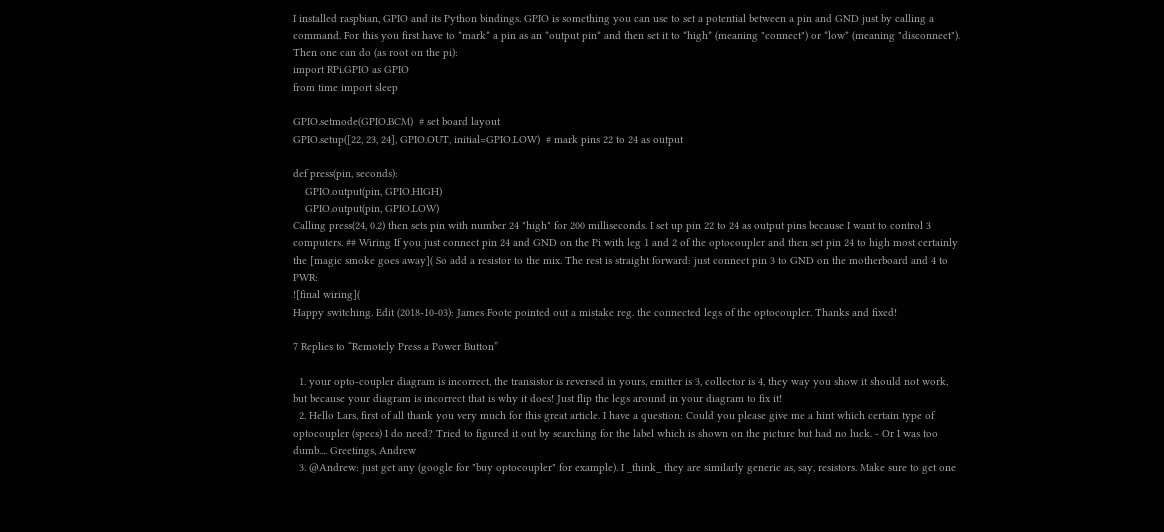I installed raspbian, GPIO and its Python bindings. GPIO is something you can use to set a potential between a pin and GND just by calling a command. For this you first have to *mark* a pin as an *output pin* and then set it to *high* (meaning "connect") or *low* (meaning "disconnect"). Then one can do (as root on the pi):
import RPi.GPIO as GPIO
from time import sleep

GPIO.setmode(GPIO.BCM)  # set board layout
GPIO.setup([22, 23, 24], GPIO.OUT, initial=GPIO.LOW)  # mark pins 22 to 24 as output

def press(pin, seconds):
    GPIO.output(pin, GPIO.HIGH)
    GPIO.output(pin, GPIO.LOW)
Calling press(24, 0.2) then sets pin with number 24 "high" for 200 milliseconds. I set up pin 22 to 24 as output pins because I want to control 3 computers. ## Wiring If you just connect pin 24 and GND on the Pi with leg 1 and 2 of the optocoupler and then set pin 24 to high most certainly the [magic smoke goes away]( So add a resistor to the mix. The rest is straight forward: just connect pin 3 to GND on the motherboard and 4 to PWR:
![final wiring](
Happy switching. Edit (2018-10-03): James Foote pointed out a mistake reg. the connected legs of the optocoupler. Thanks and fixed!

7 Replies to “Remotely Press a Power Button”

  1. your opto-coupler diagram is incorrect, the transistor is reversed in yours, emitter is 3, collector is 4, they way you show it should not work, but because your diagram is incorrect that is why it does! Just flip the legs around in your diagram to fix it!
  2. Hello Lars, first of all thank you very much for this great article. I have a question: Could you please give me a hint which certain type of optocoupler (specs) I do need? Tried to figured it out by searching for the label which is shown on the picture but had no luck. - Or I was too dumb.... Greetings, Andrew
  3. @Andrew: just get any (google for "buy optocoupler" for example). I _think_ they are similarly generic as, say, resistors. Make sure to get one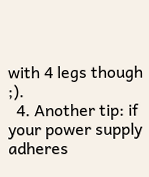with 4 legs though ;).
  4. Another tip: if your power supply adheres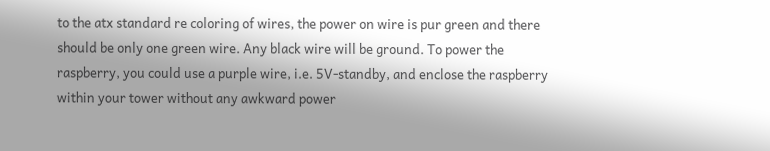to the atx standard re coloring of wires, the power on wire is pur green and there should be only one green wire. Any black wire will be ground. To power the raspberry, you could use a purple wire, i.e. 5V-standby, and enclose the raspberry within your tower without any awkward power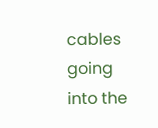cables going into the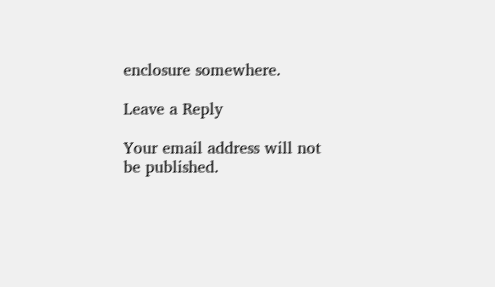enclosure somewhere.

Leave a Reply

Your email address will not be published.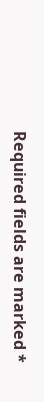Required fields are marked *